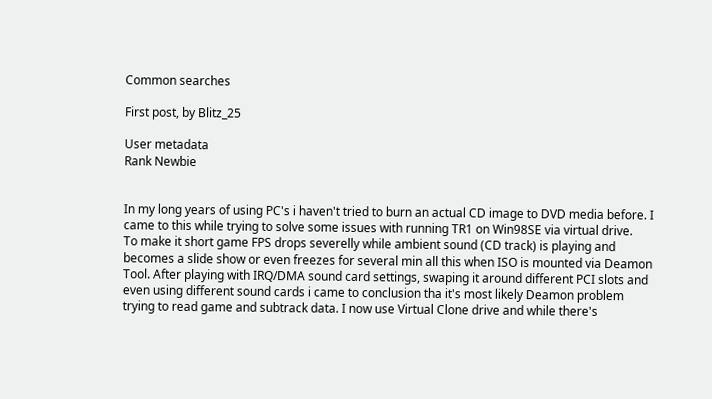Common searches

First post, by Blitz_25

User metadata
Rank Newbie


In my long years of using PC's i haven't tried to burn an actual CD image to DVD media before. I came to this while trying to solve some issues with running TR1 on Win98SE via virtual drive.
To make it short game FPS drops severelly while ambient sound (CD track) is playing and becomes a slide show or even freezes for several min all this when ISO is mounted via Deamon Tool. After playing with IRQ/DMA sound card settings, swaping it around different PCI slots and even using different sound cards i came to conclusion tha it's most likely Deamon problem trying to read game and subtrack data. I now use Virtual Clone drive and while there's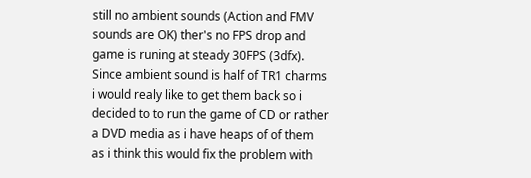still no ambient sounds (Action and FMV sounds are OK) ther's no FPS drop and game is runing at steady 30FPS (3dfx).
Since ambient sound is half of TR1 charms i would realy like to get them back so i decided to to run the game of CD or rather a DVD media as i have heaps of of them as i think this would fix the problem with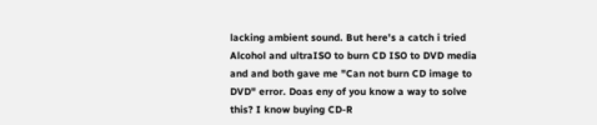lacking ambient sound. But here's a catch i tried Alcohol and ultraISO to burn CD ISO to DVD media and and both gave me "Can not burn CD image to DVD" error. Doas eny of you know a way to solve this? I know buying CD-R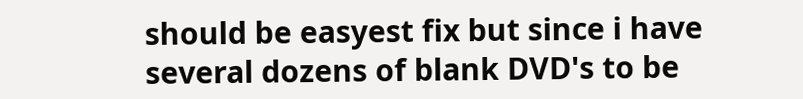should be easyest fix but since i have several dozens of blank DVD's to be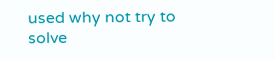used why not try to solve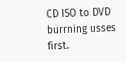CD ISO to DVD burrning usses first.